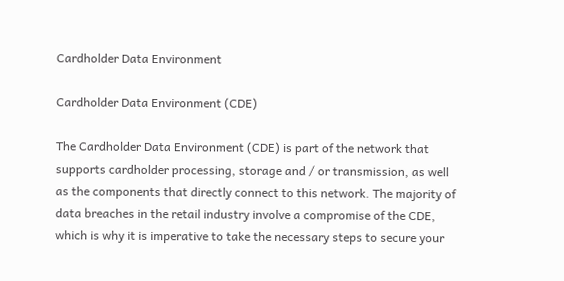Cardholder Data Environment

Cardholder Data Environment (CDE)

The Cardholder Data Environment (CDE) is part of the network that supports cardholder processing, storage and / or transmission, as well as the components that directly connect to this network. The majority of data breaches in the retail industry involve a compromise of the CDE, which is why it is imperative to take the necessary steps to secure your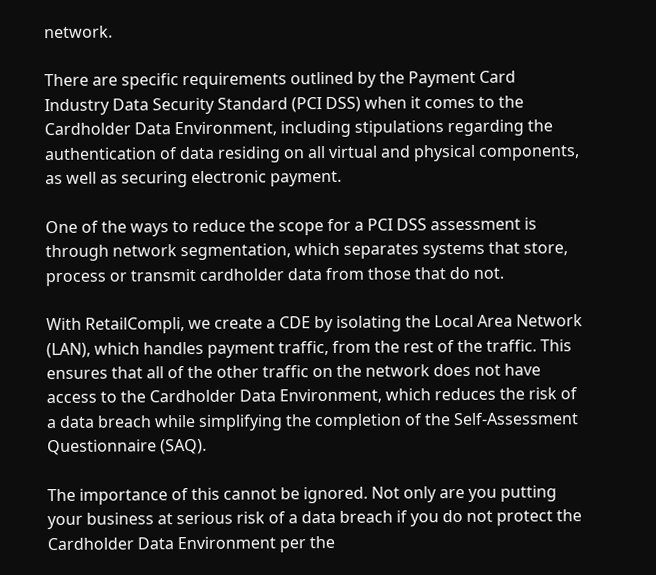network.

There are specific requirements outlined by the Payment Card Industry Data Security Standard (PCI DSS) when it comes to the Cardholder Data Environment, including stipulations regarding the authentication of data residing on all virtual and physical components, as well as securing electronic payment.

One of the ways to reduce the scope for a PCI DSS assessment is through network segmentation, which separates systems that store, process or transmit cardholder data from those that do not.

With RetailCompli, we create a CDE by isolating the Local Area Network (LAN), which handles payment traffic, from the rest of the traffic. This ensures that all of the other traffic on the network does not have access to the Cardholder Data Environment, which reduces the risk of a data breach while simplifying the completion of the Self-Assessment Questionnaire (SAQ).

The importance of this cannot be ignored. Not only are you putting your business at serious risk of a data breach if you do not protect the Cardholder Data Environment per the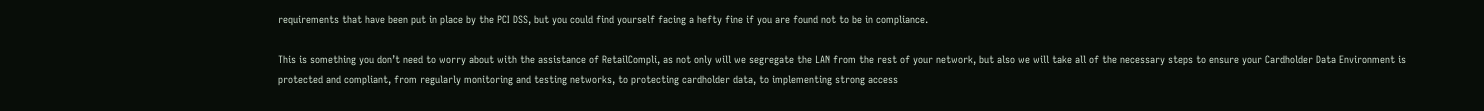requirements that have been put in place by the PCI DSS, but you could find yourself facing a hefty fine if you are found not to be in compliance.

This is something you don’t need to worry about with the assistance of RetailCompli, as not only will we segregate the LAN from the rest of your network, but also we will take all of the necessary steps to ensure your Cardholder Data Environment is protected and compliant, from regularly monitoring and testing networks, to protecting cardholder data, to implementing strong access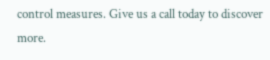control measures. Give us a call today to discover more.